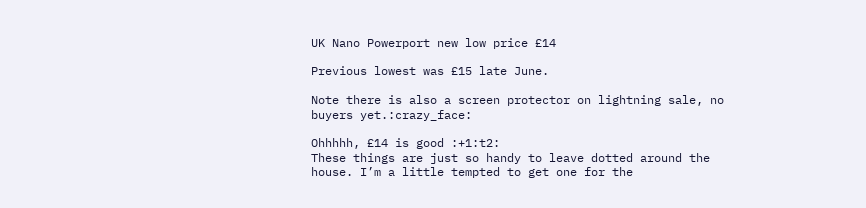UK Nano Powerport new low price £14

Previous lowest was £15 late June.

Note there is also a screen protector on lightning sale, no buyers yet.:crazy_face:

Ohhhhh, £14 is good :+1:t2:
These things are just so handy to leave dotted around the house. I’m a little tempted to get one for the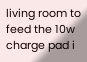living room to feed the 10w charge pad i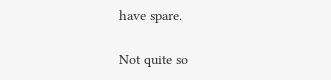have spare.

Not quite so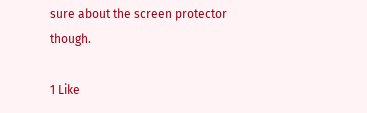sure about the screen protector though.

1 Like